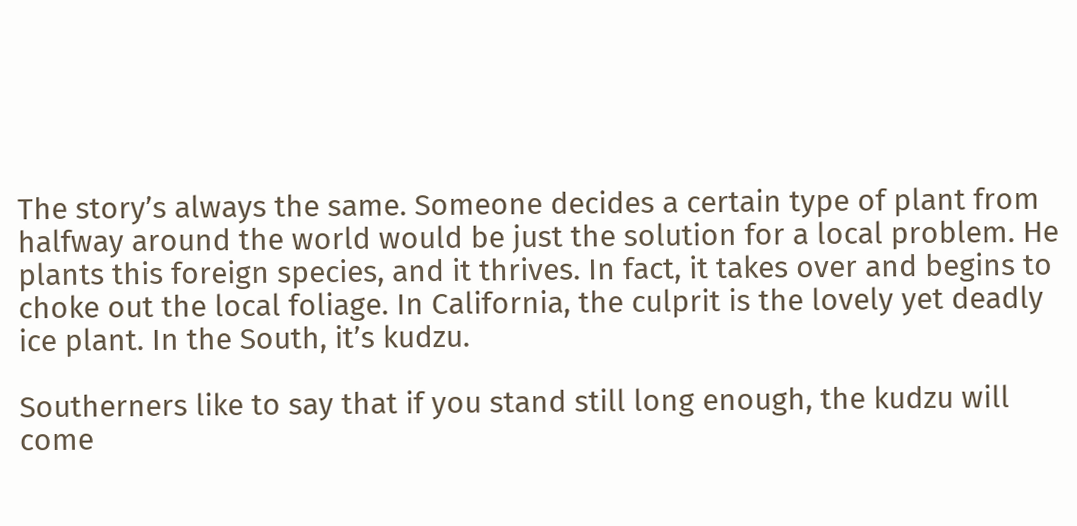The story’s always the same. Someone decides a certain type of plant from halfway around the world would be just the solution for a local problem. He plants this foreign species, and it thrives. In fact, it takes over and begins to choke out the local foliage. In California, the culprit is the lovely yet deadly ice plant. In the South, it’s kudzu.

Southerners like to say that if you stand still long enough, the kudzu will come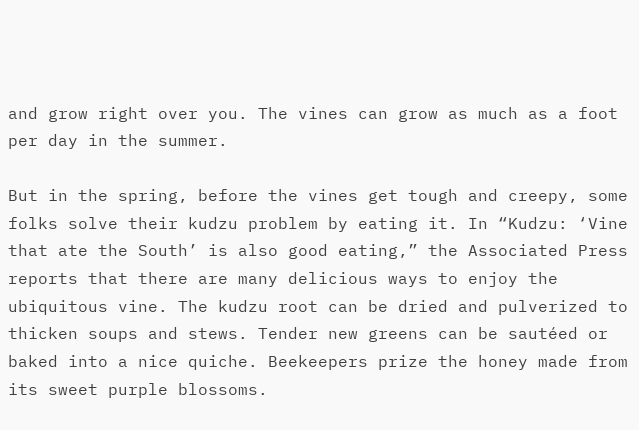and grow right over you. The vines can grow as much as a foot per day in the summer.

But in the spring, before the vines get tough and creepy, some folks solve their kudzu problem by eating it. In “Kudzu: ‘Vine that ate the South’ is also good eating,” the Associated Press reports that there are many delicious ways to enjoy the ubiquitous vine. The kudzu root can be dried and pulverized to thicken soups and stews. Tender new greens can be sautéed or baked into a nice quiche. Beekeepers prize the honey made from its sweet purple blossoms.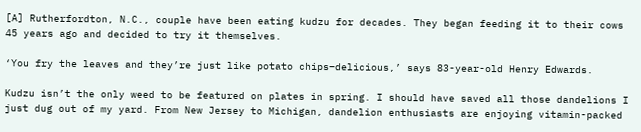[A] Rutherfordton, N.C., couple have been eating kudzu for decades. They began feeding it to their cows 45 years ago and decided to try it themselves.

‘You fry the leaves and they’re just like potato chips–delicious,’ says 83-year-old Henry Edwards.

Kudzu isn’t the only weed to be featured on plates in spring. I should have saved all those dandelions I just dug out of my yard. From New Jersey to Michigan, dandelion enthusiasts are enjoying vitamin-packed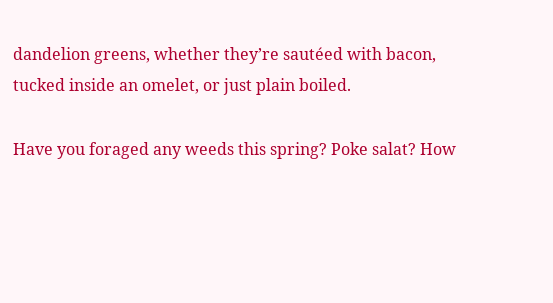dandelion greens, whether they’re sautéed with bacon, tucked inside an omelet, or just plain boiled.

Have you foraged any weeds this spring? Poke salat? How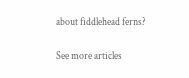about fiddlehead ferns?

See more articles